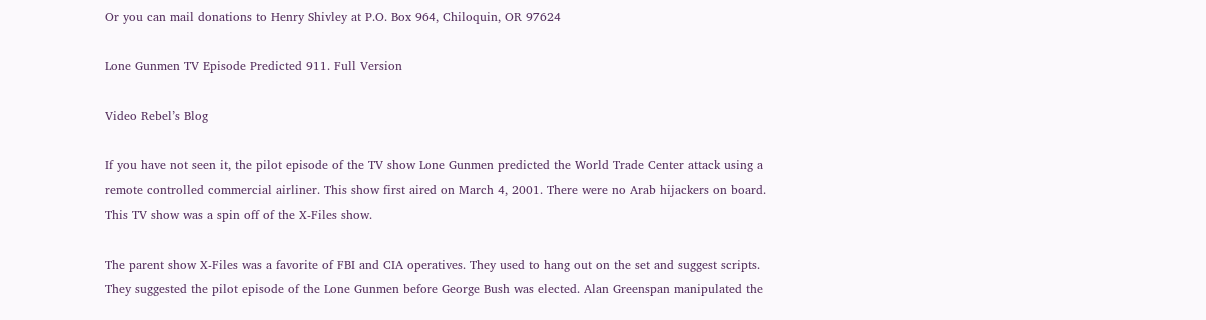Or you can mail donations to Henry Shivley at P.O. Box 964, Chiloquin, OR 97624

Lone Gunmen TV Episode Predicted 911. Full Version

Video Rebel’s Blog

If you have not seen it, the pilot episode of the TV show Lone Gunmen predicted the World Trade Center attack using a remote controlled commercial airliner. This show first aired on March 4, 2001. There were no Arab hijackers on board. This TV show was a spin off of the X-Files show.

The parent show X-Files was a favorite of FBI and CIA operatives. They used to hang out on the set and suggest scripts. They suggested the pilot episode of the Lone Gunmen before George Bush was elected. Alan Greenspan manipulated the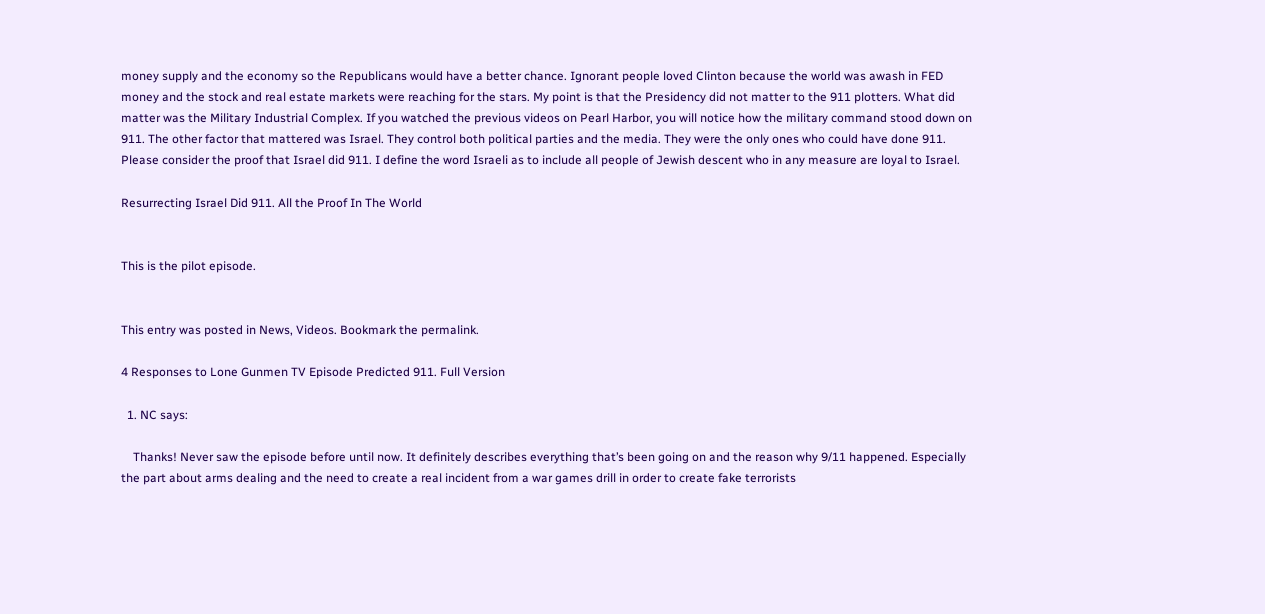money supply and the economy so the Republicans would have a better chance. Ignorant people loved Clinton because the world was awash in FED money and the stock and real estate markets were reaching for the stars. My point is that the Presidency did not matter to the 911 plotters. What did matter was the Military Industrial Complex. If you watched the previous videos on Pearl Harbor, you will notice how the military command stood down on 911. The other factor that mattered was Israel. They control both political parties and the media. They were the only ones who could have done 911. Please consider the proof that Israel did 911. I define the word Israeli as to include all people of Jewish descent who in any measure are loyal to Israel.

Resurrecting Israel Did 911. All the Proof In The World


This is the pilot episode.


This entry was posted in News, Videos. Bookmark the permalink.

4 Responses to Lone Gunmen TV Episode Predicted 911. Full Version

  1. NC says:

    Thanks! Never saw the episode before until now. It definitely describes everything that’s been going on and the reason why 9/11 happened. Especially the part about arms dealing and the need to create a real incident from a war games drill in order to create fake terrorists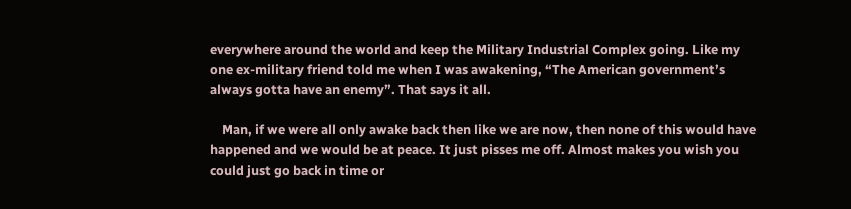everywhere around the world and keep the Military Industrial Complex going. Like my one ex-military friend told me when I was awakening, “The American government’s always gotta have an enemy”. That says it all.

    Man, if we were all only awake back then like we are now, then none of this would have happened and we would be at peace. It just pisses me off. Almost makes you wish you could just go back in time or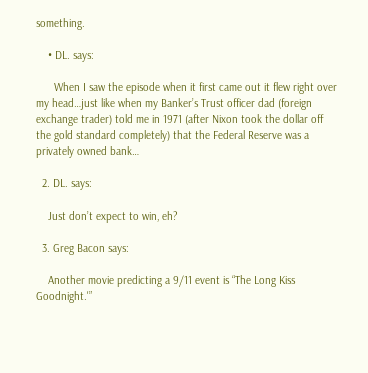something.

    • DL. says:

      When I saw the episode when it first came out it flew right over my head…just like when my Banker’s Trust officer dad (foreign exchange trader) told me in 1971 (after Nixon took the dollar off the gold standard completely) that the Federal Reserve was a privately owned bank…

  2. DL. says:

    Just don’t expect to win, eh?

  3. Greg Bacon says:

    Another movie predicting a 9/11 event is “The Long Kiss Goodnight.'”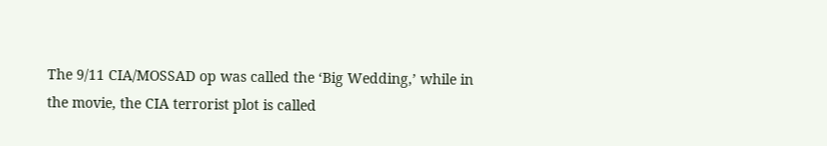The 9/11 CIA/MOSSAD op was called the ‘Big Wedding,’ while in the movie, the CIA terrorist plot is called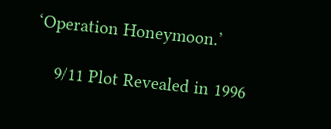‘Operation Honeymoon.’

    9/11 Plot Revealed in 1996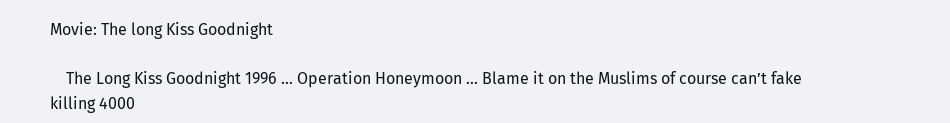Movie: The long Kiss Goodnight

    The Long Kiss Goodnight 1996 … Operation Honeymoon … Blame it on the Muslims of course can’t fake killing 4000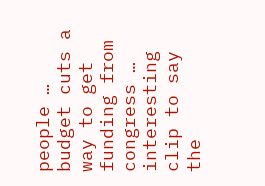people … budget cuts a way to get funding from congress … interesting clip to say the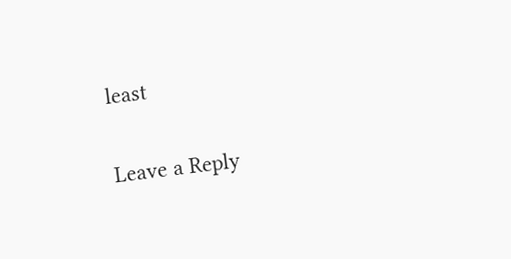least

Leave a Reply